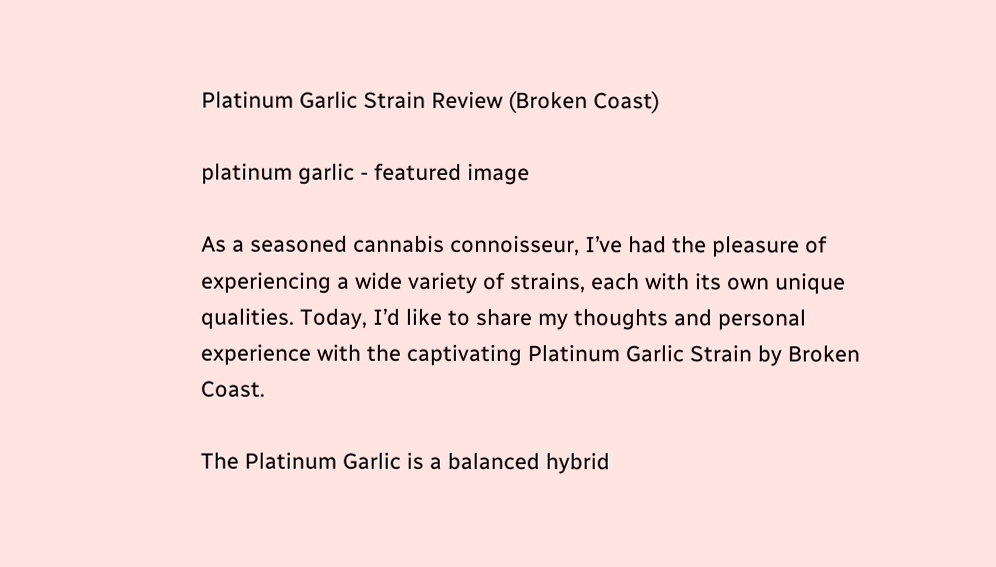Platinum Garlic Strain Review (Broken Coast)

platinum garlic - featured image

As a seasoned cannabis connoisseur, I’ve had the pleasure of experiencing a wide variety of strains, each with its own unique qualities. Today, I’d like to share my thoughts and personal experience with the captivating Platinum Garlic Strain by Broken Coast.

The Platinum Garlic is a balanced hybrid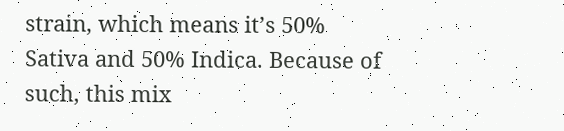strain, which means it’s 50% Sativa and 50% Indica. Because of such, this mix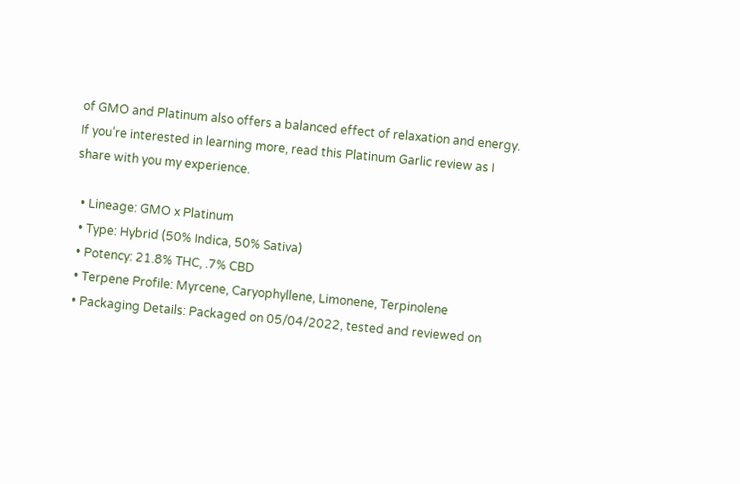of GMO and Platinum also offers a balanced effect of relaxation and energy. If you’re interested in learning more, read this Platinum Garlic review as I share with you my experience.

  • Lineage: GMO x Platinum
  • Type: Hybrid (50% Indica, 50% Sativa)
  • Potency: 21.8% THC, .7% CBD
  • Terpene Profile: Myrcene, Caryophyllene, Limonene, Terpinolene
  • Packaging Details: Packaged on 05/04/2022, tested and reviewed on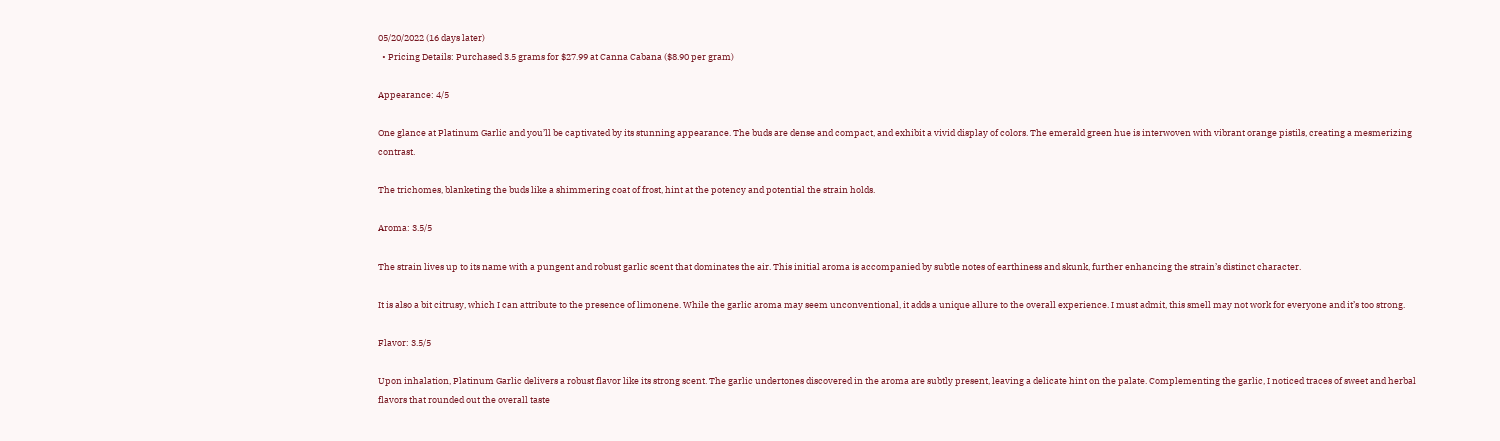05/20/2022 (16 days later)
  • Pricing Details: Purchased 3.5 grams for $27.99 at Canna Cabana ($8.90 per gram)

Appearance: 4/5

One glance at Platinum Garlic and you’ll be captivated by its stunning appearance. The buds are dense and compact, and exhibit a vivid display of colors. The emerald green hue is interwoven with vibrant orange pistils, creating a mesmerizing contrast.

The trichomes, blanketing the buds like a shimmering coat of frost, hint at the potency and potential the strain holds.

Aroma: 3.5/5

The strain lives up to its name with a pungent and robust garlic scent that dominates the air. This initial aroma is accompanied by subtle notes of earthiness and skunk, further enhancing the strain’s distinct character.

It is also a bit citrusy, which I can attribute to the presence of limonene. While the garlic aroma may seem unconventional, it adds a unique allure to the overall experience. I must admit, this smell may not work for everyone and it’s too strong.

Flavor: 3.5/5

Upon inhalation, Platinum Garlic delivers a robust flavor like its strong scent. The garlic undertones discovered in the aroma are subtly present, leaving a delicate hint on the palate. Complementing the garlic, I noticed traces of sweet and herbal flavors that rounded out the overall taste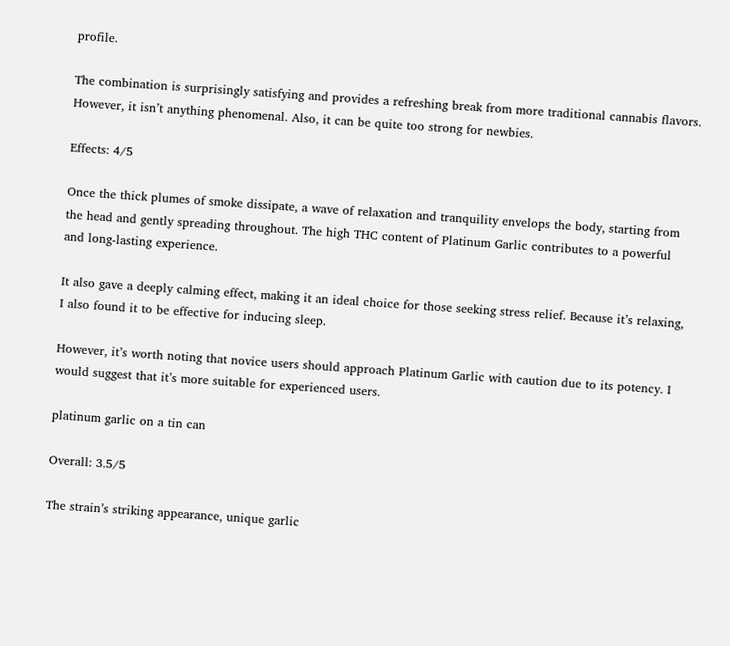profile.

The combination is surprisingly satisfying and provides a refreshing break from more traditional cannabis flavors. However, it isn’t anything phenomenal. Also, it can be quite too strong for newbies.

Effects: 4/5

Once the thick plumes of smoke dissipate, a wave of relaxation and tranquility envelops the body, starting from the head and gently spreading throughout. The high THC content of Platinum Garlic contributes to a powerful and long-lasting experience.

It also gave a deeply calming effect, making it an ideal choice for those seeking stress relief. Because it’s relaxing, I also found it to be effective for inducing sleep.

However, it’s worth noting that novice users should approach Platinum Garlic with caution due to its potency. I would suggest that it’s more suitable for experienced users.

platinum garlic on a tin can

Overall: 3.5/5

The strain’s striking appearance, unique garlic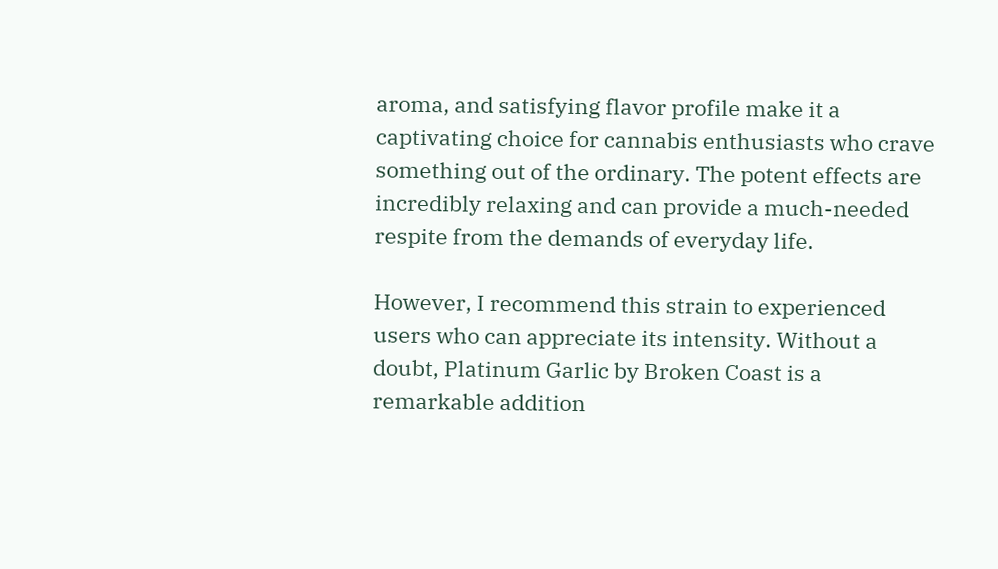aroma, and satisfying flavor profile make it a captivating choice for cannabis enthusiasts who crave something out of the ordinary. The potent effects are incredibly relaxing and can provide a much-needed respite from the demands of everyday life.

However, I recommend this strain to experienced users who can appreciate its intensity. Without a doubt, Platinum Garlic by Broken Coast is a remarkable addition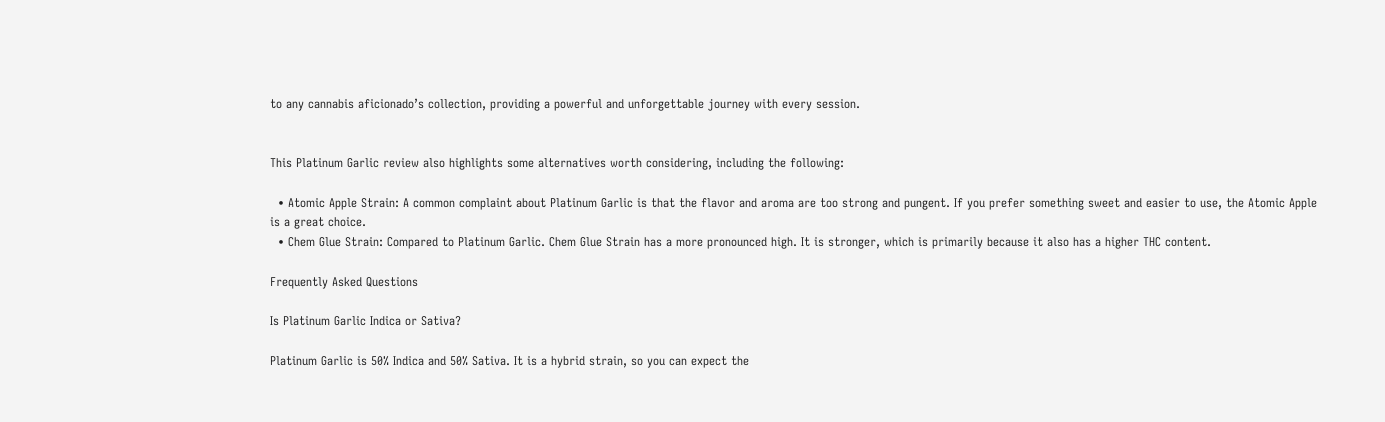to any cannabis aficionado’s collection, providing a powerful and unforgettable journey with every session.


This Platinum Garlic review also highlights some alternatives worth considering, including the following:

  • Atomic Apple Strain: A common complaint about Platinum Garlic is that the flavor and aroma are too strong and pungent. If you prefer something sweet and easier to use, the Atomic Apple is a great choice.
  • Chem Glue Strain: Compared to Platinum Garlic. Chem Glue Strain has a more pronounced high. It is stronger, which is primarily because it also has a higher THC content.

Frequently Asked Questions

Is Platinum Garlic Indica or Sativa?

Platinum Garlic is 50% Indica and 50% Sativa. It is a hybrid strain, so you can expect the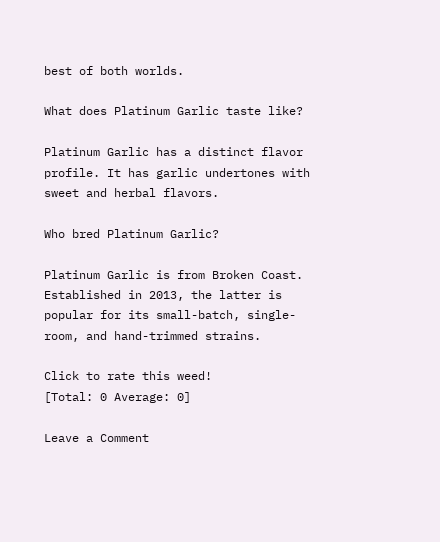best of both worlds.

What does Platinum Garlic taste like?

Platinum Garlic has a distinct flavor profile. It has garlic undertones with sweet and herbal flavors.

Who bred Platinum Garlic?

Platinum Garlic is from Broken Coast. Established in 2013, the latter is popular for its small-batch, single-room, and hand-trimmed strains.

Click to rate this weed!
[Total: 0 Average: 0]

Leave a Comment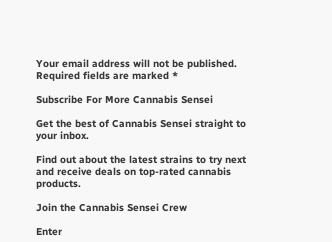Your email address will not be published. Required fields are marked *

Subscribe For More Cannabis Sensei

Get the best of Cannabis Sensei straight to your inbox.

Find out about the latest strains to try next and receive deals on top-rated cannabis products.

Join the Cannabis Sensei Crew

Enter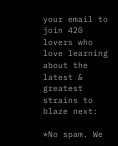your email to join 420 lovers who love learning about the latest & greatest strains to blaze next:

*No spam. We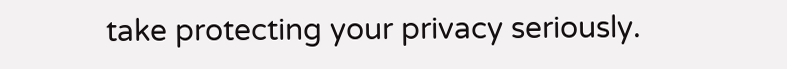take protecting your privacy seriously.